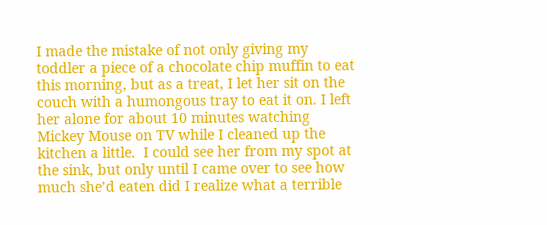I made the mistake of not only giving my toddler a piece of a chocolate chip muffin to eat this morning, but as a treat, I let her sit on the couch with a humongous tray to eat it on. I left her alone for about 10 minutes watching Mickey Mouse on TV while I cleaned up the kitchen a little.  I could see her from my spot at the sink, but only until I came over to see how much she’d eaten did I realize what a terrible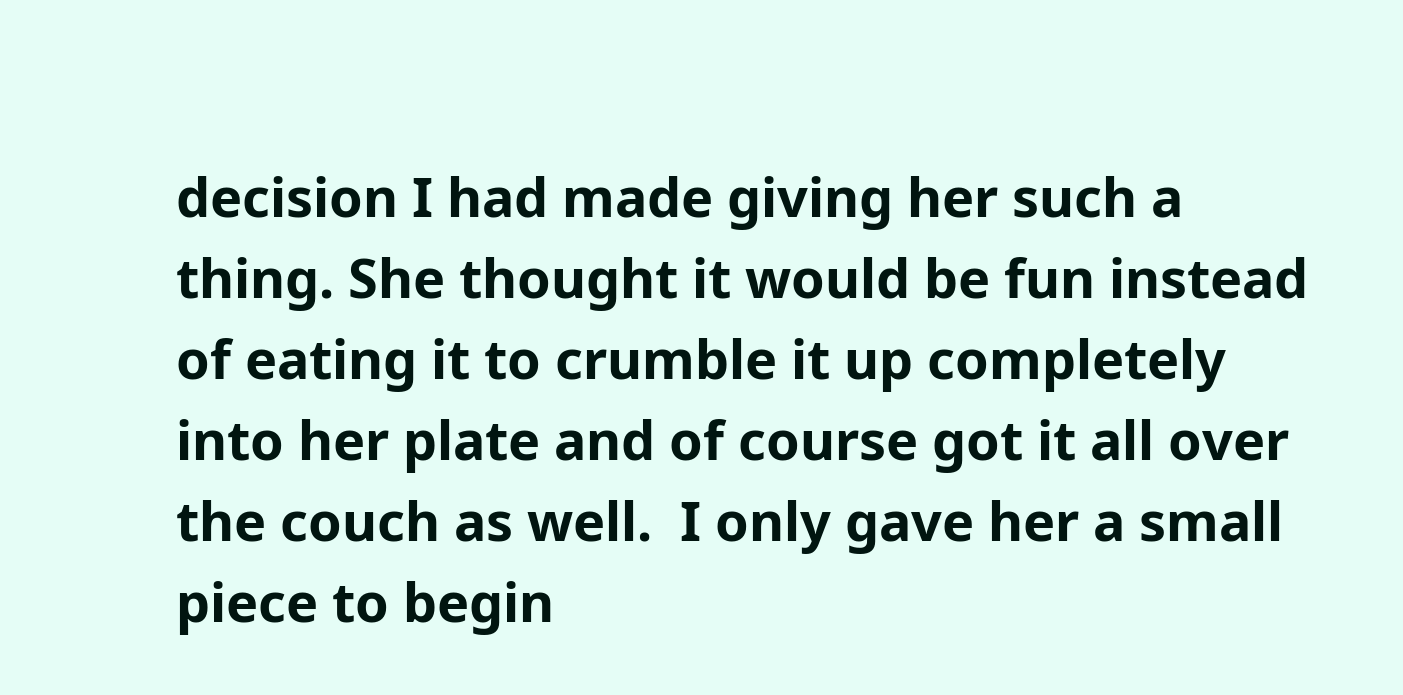decision I had made giving her such a thing. She thought it would be fun instead of eating it to crumble it up completely into her plate and of course got it all over the couch as well.  I only gave her a small piece to begin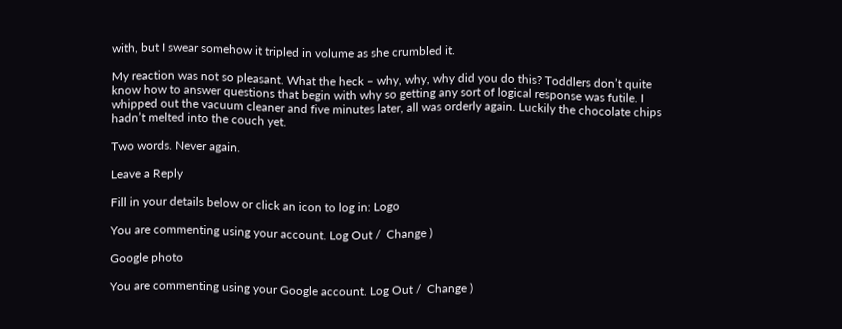with, but I swear somehow it tripled in volume as she crumbled it.

My reaction was not so pleasant. What the heck – why, why, why did you do this? Toddlers don’t quite know how to answer questions that begin with why so getting any sort of logical response was futile. I whipped out the vacuum cleaner and five minutes later, all was orderly again. Luckily the chocolate chips hadn’t melted into the couch yet.

Two words. Never again.

Leave a Reply

Fill in your details below or click an icon to log in: Logo

You are commenting using your account. Log Out /  Change )

Google photo

You are commenting using your Google account. Log Out /  Change )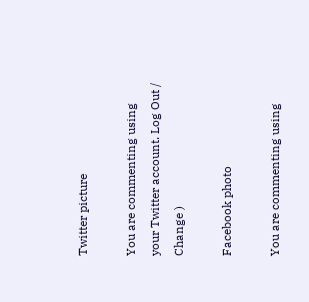Twitter picture

You are commenting using your Twitter account. Log Out /  Change )

Facebook photo

You are commenting using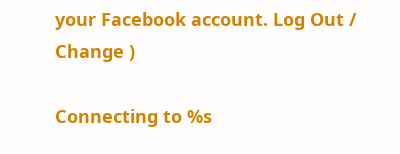your Facebook account. Log Out /  Change )

Connecting to %s